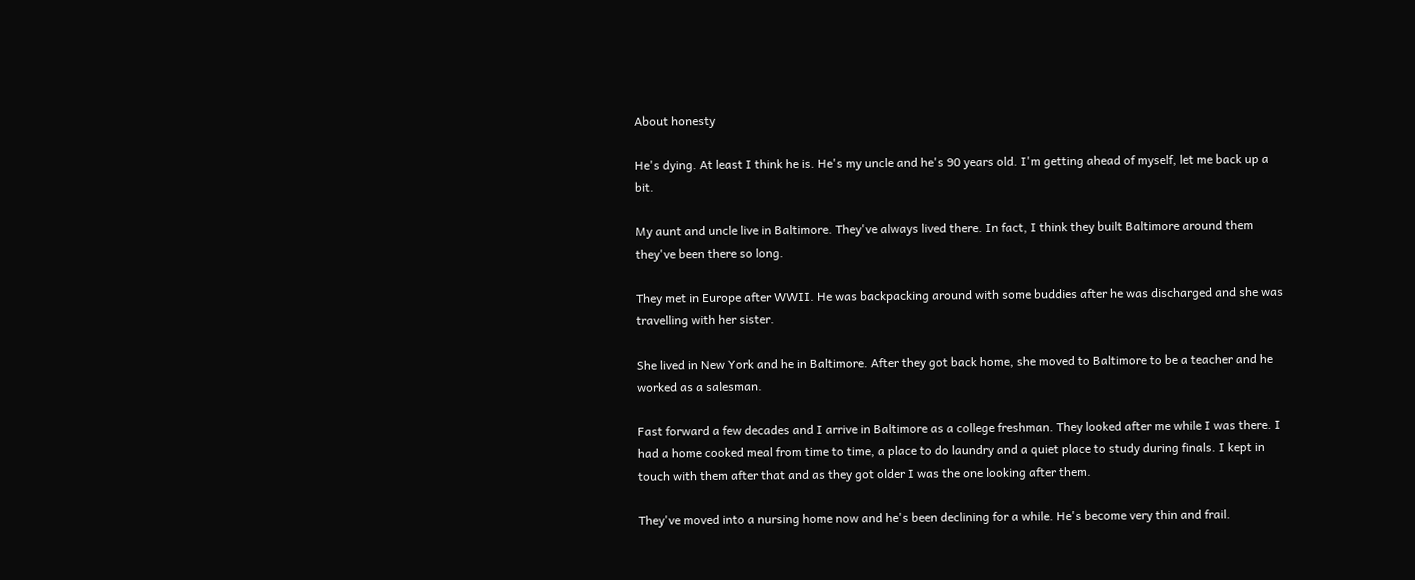About honesty

He's dying. At least I think he is. He's my uncle and he's 90 years old. I'm getting ahead of myself, let me back up a bit.

My aunt and uncle live in Baltimore. They've always lived there. In fact, I think they built Baltimore around them they've been there so long.

They met in Europe after WWII. He was backpacking around with some buddies after he was discharged and she was travelling with her sister.

She lived in New York and he in Baltimore. After they got back home, she moved to Baltimore to be a teacher and he worked as a salesman.

Fast forward a few decades and I arrive in Baltimore as a college freshman. They looked after me while I was there. I had a home cooked meal from time to time, a place to do laundry and a quiet place to study during finals. I kept in touch with them after that and as they got older I was the one looking after them.

They've moved into a nursing home now and he's been declining for a while. He's become very thin and frail.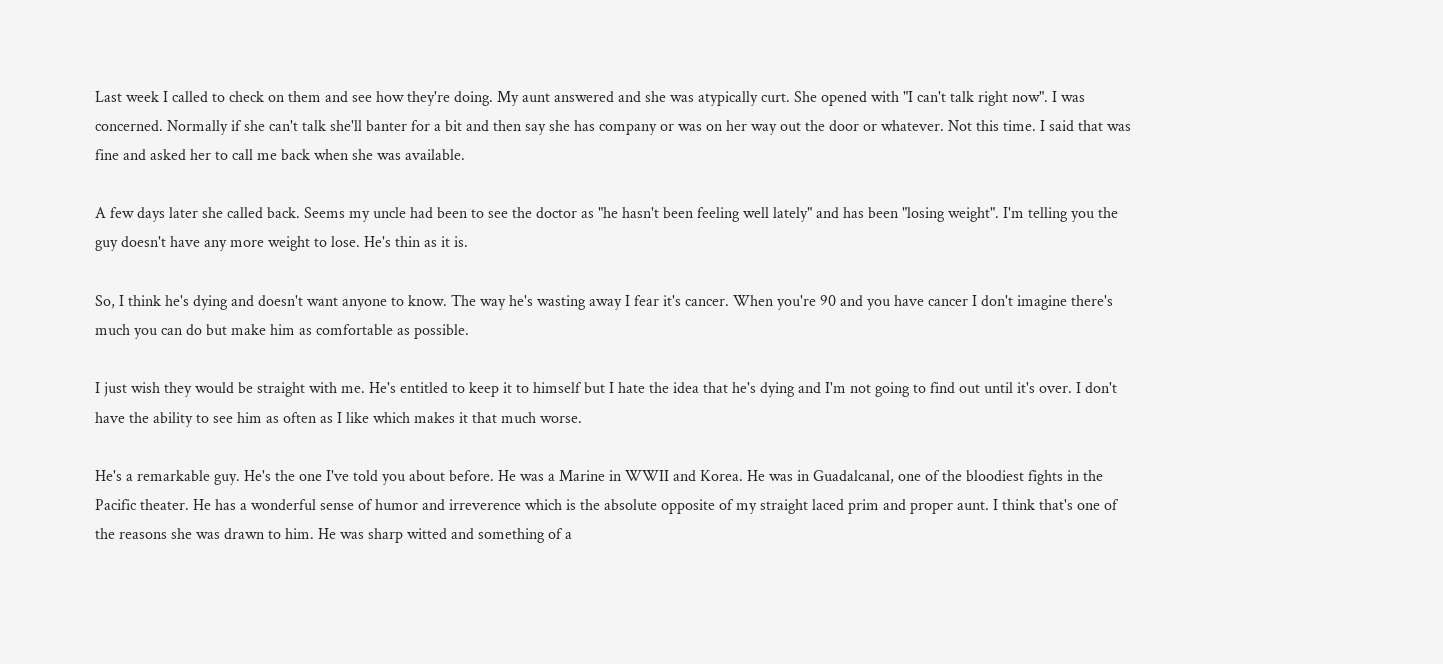Last week I called to check on them and see how they're doing. My aunt answered and she was atypically curt. She opened with "I can't talk right now". I was concerned. Normally if she can't talk she'll banter for a bit and then say she has company or was on her way out the door or whatever. Not this time. I said that was fine and asked her to call me back when she was available.

A few days later she called back. Seems my uncle had been to see the doctor as "he hasn't been feeling well lately" and has been "losing weight". I'm telling you the guy doesn't have any more weight to lose. He's thin as it is.

So, I think he's dying and doesn't want anyone to know. The way he's wasting away I fear it's cancer. When you're 90 and you have cancer I don't imagine there's much you can do but make him as comfortable as possible.

I just wish they would be straight with me. He's entitled to keep it to himself but I hate the idea that he's dying and I'm not going to find out until it's over. I don't have the ability to see him as often as I like which makes it that much worse.

He's a remarkable guy. He's the one I've told you about before. He was a Marine in WWII and Korea. He was in Guadalcanal, one of the bloodiest fights in the Pacific theater. He has a wonderful sense of humor and irreverence which is the absolute opposite of my straight laced prim and proper aunt. I think that's one of the reasons she was drawn to him. He was sharp witted and something of a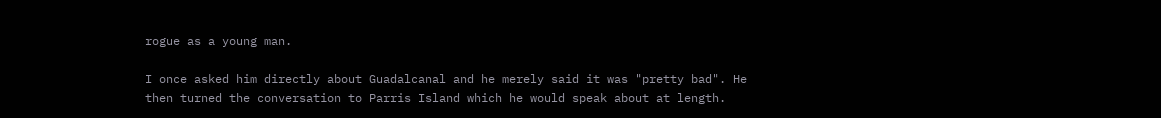rogue as a young man.

I once asked him directly about Guadalcanal and he merely said it was "pretty bad". He then turned the conversation to Parris Island which he would speak about at length.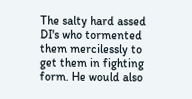The salty hard assed DI's who tormented them mercilessly to get them in fighting form. He would also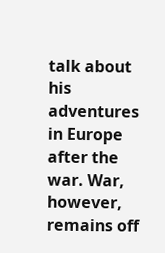talk about his adventures in Europe after the war. War, however, remains off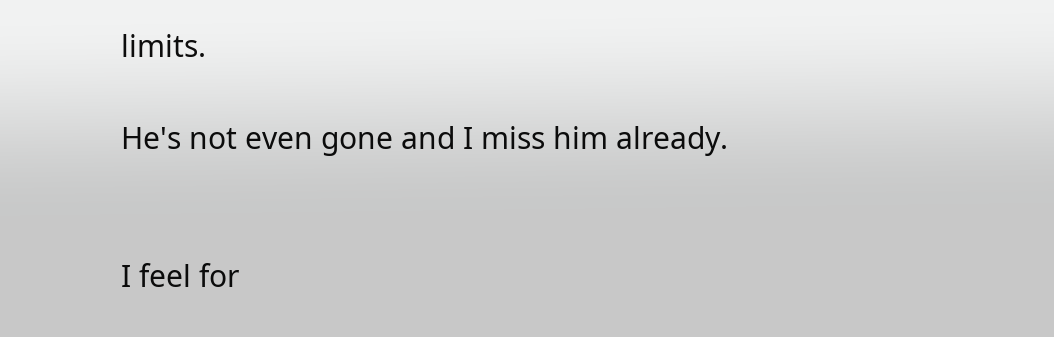limits.

He's not even gone and I miss him already.


I feel for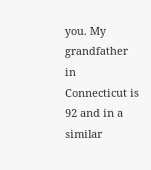you. My grandfather in Connecticut is 92 and in a similar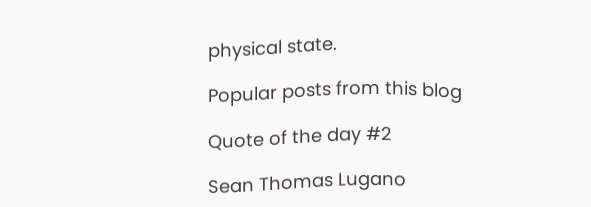physical state.

Popular posts from this blog

Quote of the day #2

Sean Thomas Lugano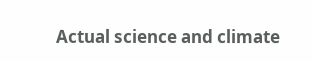Actual science and climate